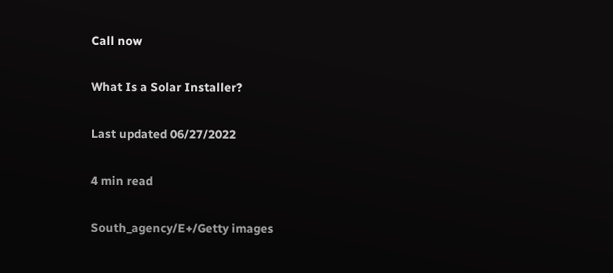Call now

What Is a Solar Installer?

Last updated 06/27/2022

4 min read

South_agency/E+/Getty images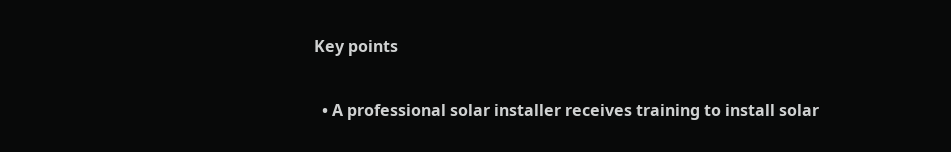Key points

  • A professional solar installer receives training to install solar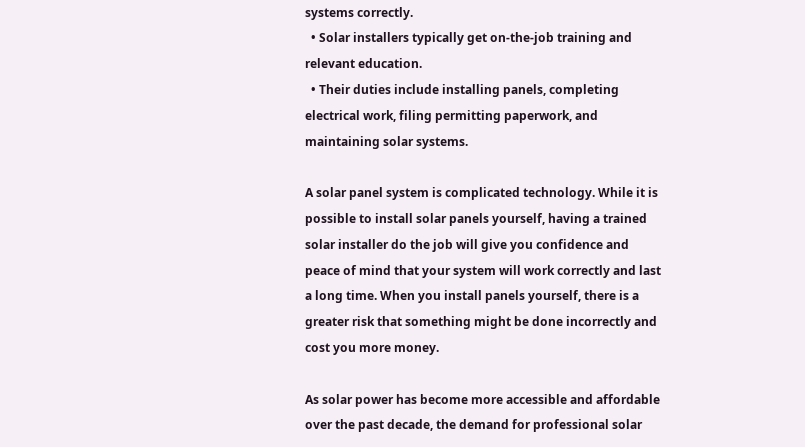systems correctly.
  • Solar installers typically get on-the-job training and relevant education.
  • Their duties include installing panels, completing electrical work, filing permitting paperwork, and maintaining solar systems.

A solar panel system is complicated technology. While it is possible to install solar panels yourself, having a trained solar installer do the job will give you confidence and peace of mind that your system will work correctly and last a long time. When you install panels yourself, there is a greater risk that something might be done incorrectly and cost you more money.

As solar power has become more accessible and affordable over the past decade, the demand for professional solar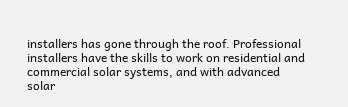installers has gone through the roof. Professional installers have the skills to work on residential and commercial solar systems, and with advanced solar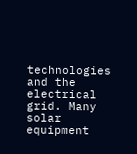technologies and the electrical grid. Many solar equipment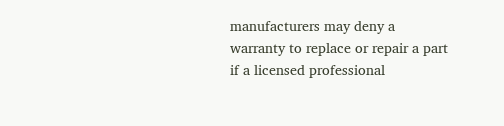manufacturers may deny a warranty to replace or repair a part if a licensed professional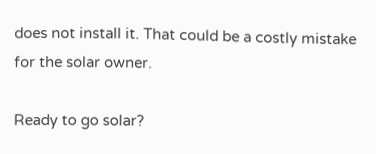does not install it. That could be a costly mistake for the solar owner.

Ready to go solar?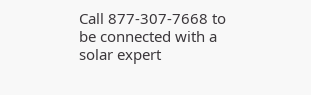Call 877-307-7668 to be connected with a solar expert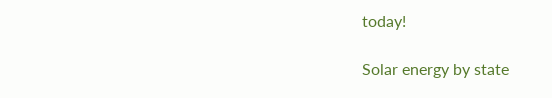today!

Solar energy by state